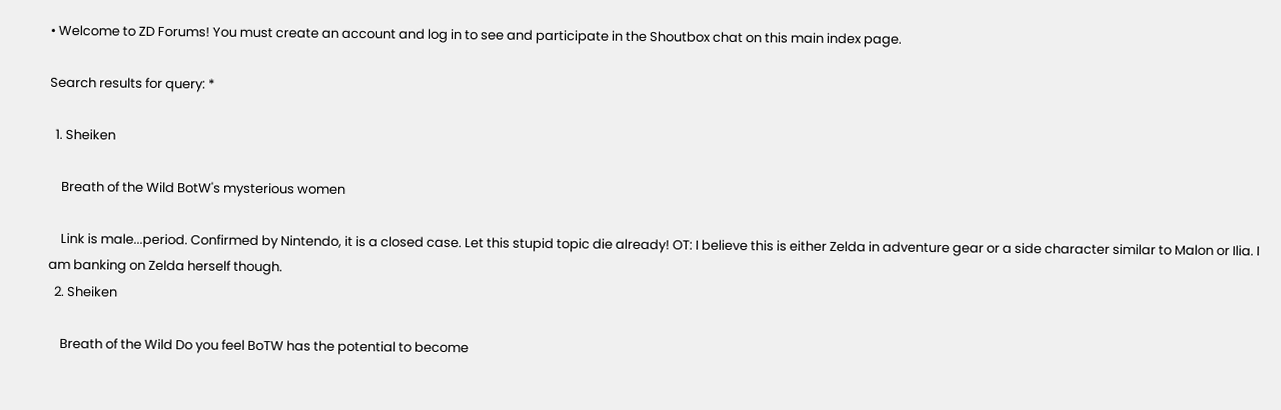• Welcome to ZD Forums! You must create an account and log in to see and participate in the Shoutbox chat on this main index page.

Search results for query: *

  1. Sheiken

    Breath of the Wild BotW's mysterious women

    Link is male...period. Confirmed by Nintendo, it is a closed case. Let this stupid topic die already! OT: I believe this is either Zelda in adventure gear or a side character similar to Malon or Ilia. I am banking on Zelda herself though.
  2. Sheiken

    Breath of the Wild Do you feel BoTW has the potential to become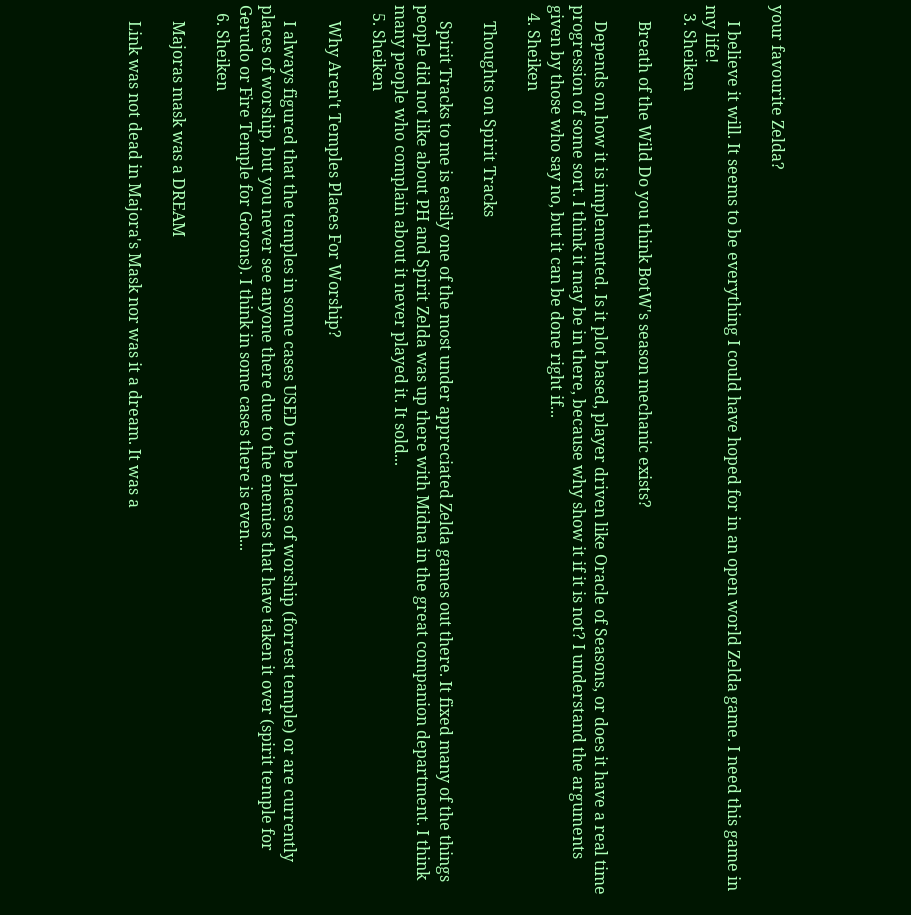your favourite Zelda?

    I believe it will. It seems to be everything I could have hoped for in an open world Zelda game. I need this game in my life!
  3. Sheiken

    Breath of the Wild Do you think BotW's season mechanic exists?

    Depends on how it is implemented. Is it plot based, player driven like Oracle of Seasons, or does it have a real time progression of some sort. I think it may be in there, because why show it if it is not? I understand the arguments given by those who say no, but it can be done right if...
  4. Sheiken

    Thoughts on Spirit Tracks

    Spirit Tracks to me is easily one of the most under appreciated Zelda games out there. It fixed many of the things people did not like about PH and Spirit Zelda was up there with Midna in the great companion department. I think many people who complain about it never played it. It sold...
  5. Sheiken

    Why Aren't Temples Places For Worship?

    I always figured that the temples in some cases USED to be places of worship (forrest temple) or are currently places of worship, but you never see anyone there due to the enemies that have taken it over (spirit temple for Gerudo or Fire Temple for Gorons). I think in some cases there is even...
  6. Sheiken

    Majoras mask was a DREAM

    Link was not dead in Majora's Mask nor was it a dream. It was a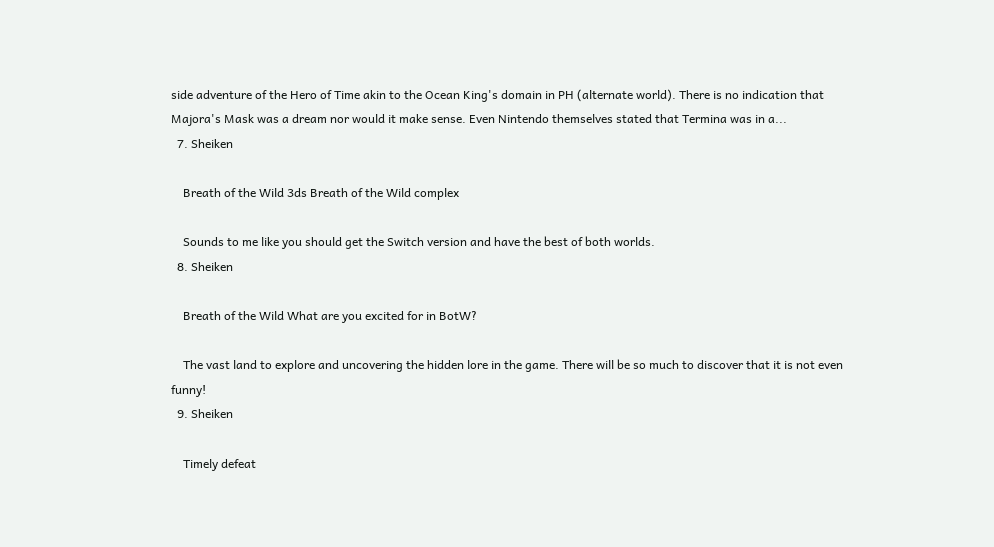side adventure of the Hero of Time akin to the Ocean King's domain in PH (alternate world). There is no indication that Majora's Mask was a dream nor would it make sense. Even Nintendo themselves stated that Termina was in a...
  7. Sheiken

    Breath of the Wild 3ds Breath of the Wild complex

    Sounds to me like you should get the Switch version and have the best of both worlds.
  8. Sheiken

    Breath of the Wild What are you excited for in BotW?

    The vast land to explore and uncovering the hidden lore in the game. There will be so much to discover that it is not even funny!
  9. Sheiken

    Timely defeat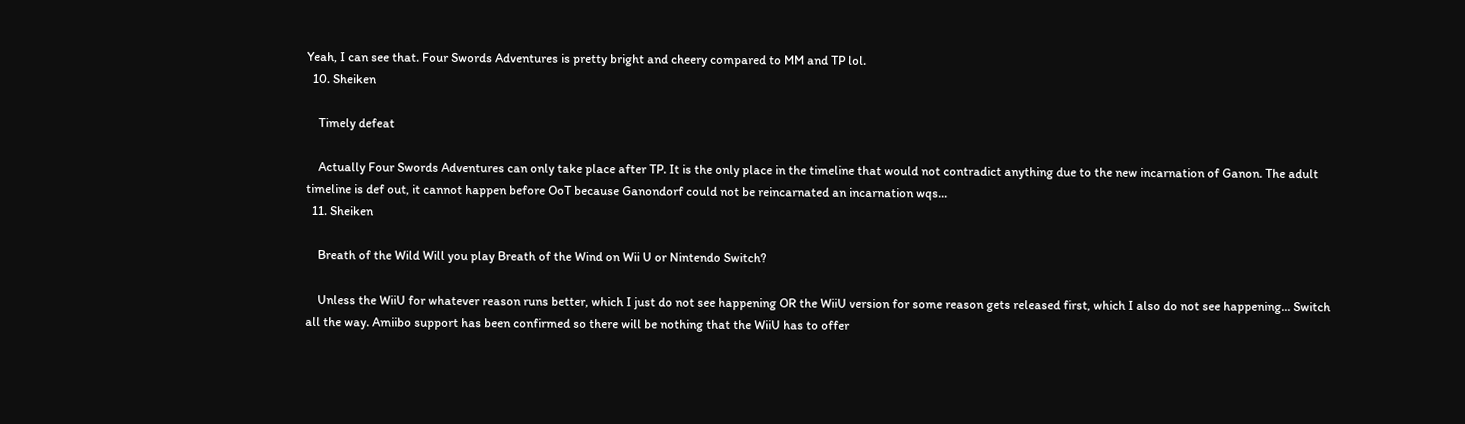Yeah, I can see that. Four Swords Adventures is pretty bright and cheery compared to MM and TP lol.
  10. Sheiken

    Timely defeat

    Actually Four Swords Adventures can only take place after TP. It is the only place in the timeline that would not contradict anything due to the new incarnation of Ganon. The adult timeline is def out, it cannot happen before OoT because Ganondorf could not be reincarnated an incarnation wqs...
  11. Sheiken

    Breath of the Wild Will you play Breath of the Wind on Wii U or Nintendo Switch?

    Unless the WiiU for whatever reason runs better, which I just do not see happening OR the WiiU version for some reason gets released first, which I also do not see happening... Switch all the way. Amiibo support has been confirmed so there will be nothing that the WiiU has to offer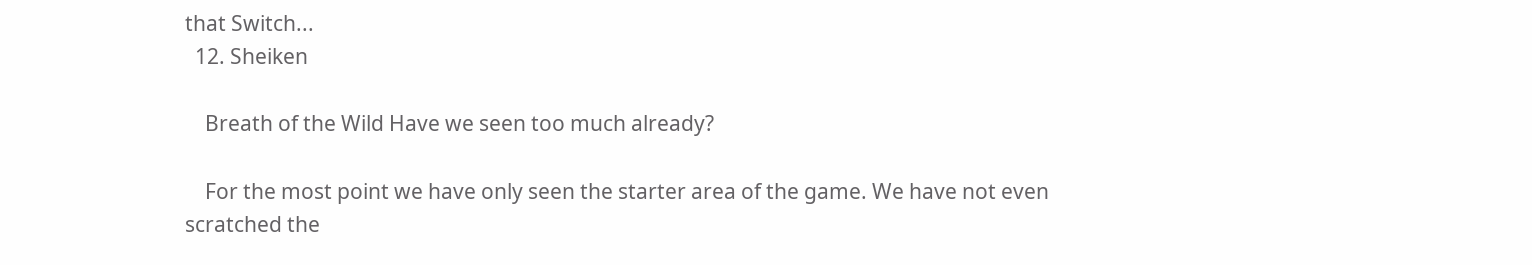that Switch...
  12. Sheiken

    Breath of the Wild Have we seen too much already?

    For the most point we have only seen the starter area of the game. We have not even scratched the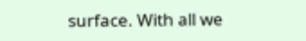surface. With all we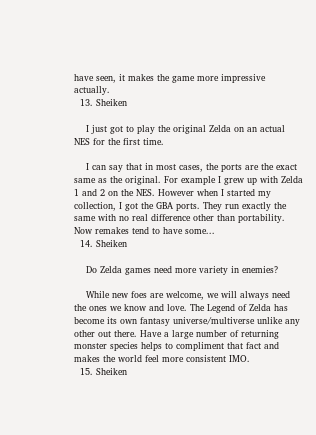have seen, it makes the game more impressive actually.
  13. Sheiken

    I just got to play the original Zelda on an actual NES for the first time.

    I can say that in most cases, the ports are the exact same as the original. For example I grew up with Zelda 1 and 2 on the NES. However when I started my collection, I got the GBA ports. They run exactly the same with no real difference other than portability. Now remakes tend to have some...
  14. Sheiken

    Do Zelda games need more variety in enemies?

    While new foes are welcome, we will always need the ones we know and love. The Legend of Zelda has become its own fantasy universe/multiverse unlike any other out there. Have a large number of returning monster species helps to compliment that fact and makes the world feel more consistent IMO.
  15. Sheiken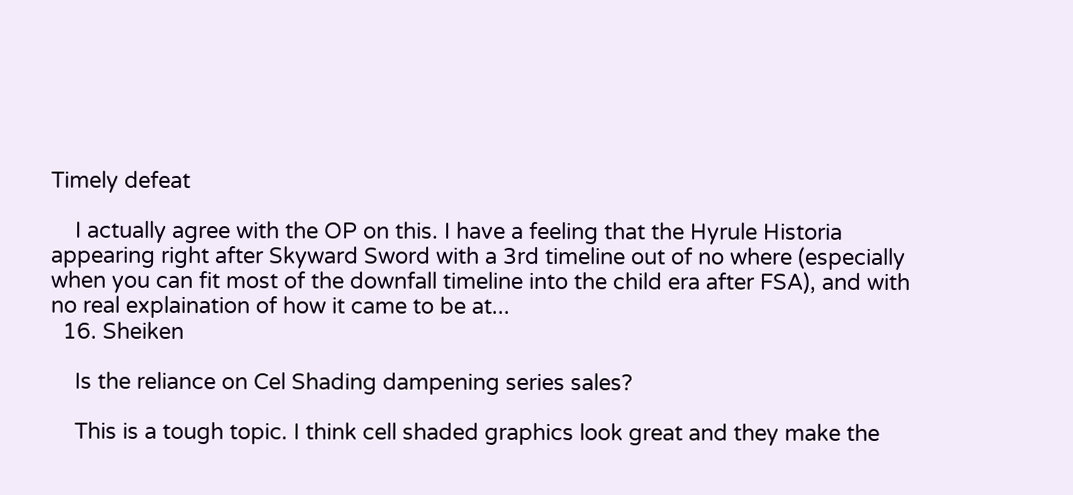Timely defeat

    I actually agree with the OP on this. I have a feeling that the Hyrule Historia appearing right after Skyward Sword with a 3rd timeline out of no where (especially when you can fit most of the downfall timeline into the child era after FSA), and with no real explaination of how it came to be at...
  16. Sheiken

    Is the reliance on Cel Shading dampening series sales?

    This is a tough topic. I think cell shaded graphics look great and they make the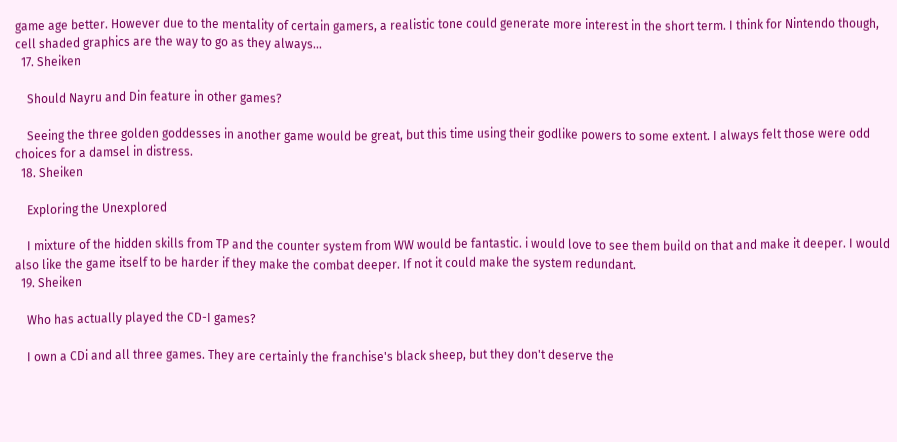game age better. However due to the mentality of certain gamers, a realistic tone could generate more interest in the short term. I think for Nintendo though, cell shaded graphics are the way to go as they always...
  17. Sheiken

    Should Nayru and Din feature in other games?

    Seeing the three golden goddesses in another game would be great, but this time using their godlike powers to some extent. I always felt those were odd choices for a damsel in distress.
  18. Sheiken

    Exploring the Unexplored

    I mixture of the hidden skills from TP and the counter system from WW would be fantastic. i would love to see them build on that and make it deeper. I would also like the game itself to be harder if they make the combat deeper. If not it could make the system redundant.
  19. Sheiken

    Who has actually played the CD-I games?

    I own a CDi and all three games. They are certainly the franchise's black sheep, but they don't deserve the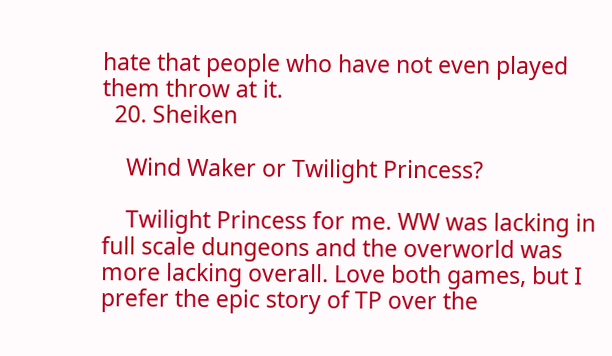hate that people who have not even played them throw at it.
  20. Sheiken

    Wind Waker or Twilight Princess?

    Twilight Princess for me. WW was lacking in full scale dungeons and the overworld was more lacking overall. Love both games, but I prefer the epic story of TP over the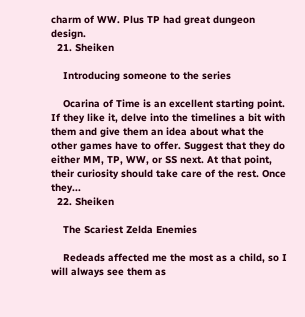charm of WW. Plus TP had great dungeon design.
  21. Sheiken

    Introducing someone to the series

    Ocarina of Time is an excellent starting point. If they like it, delve into the timelines a bit with them and give them an idea about what the other games have to offer. Suggest that they do either MM, TP, WW, or SS next. At that point, their curiosity should take care of the rest. Once they...
  22. Sheiken

    The Scariest Zelda Enemies

    Redeads affected me the most as a child, so I will always see them as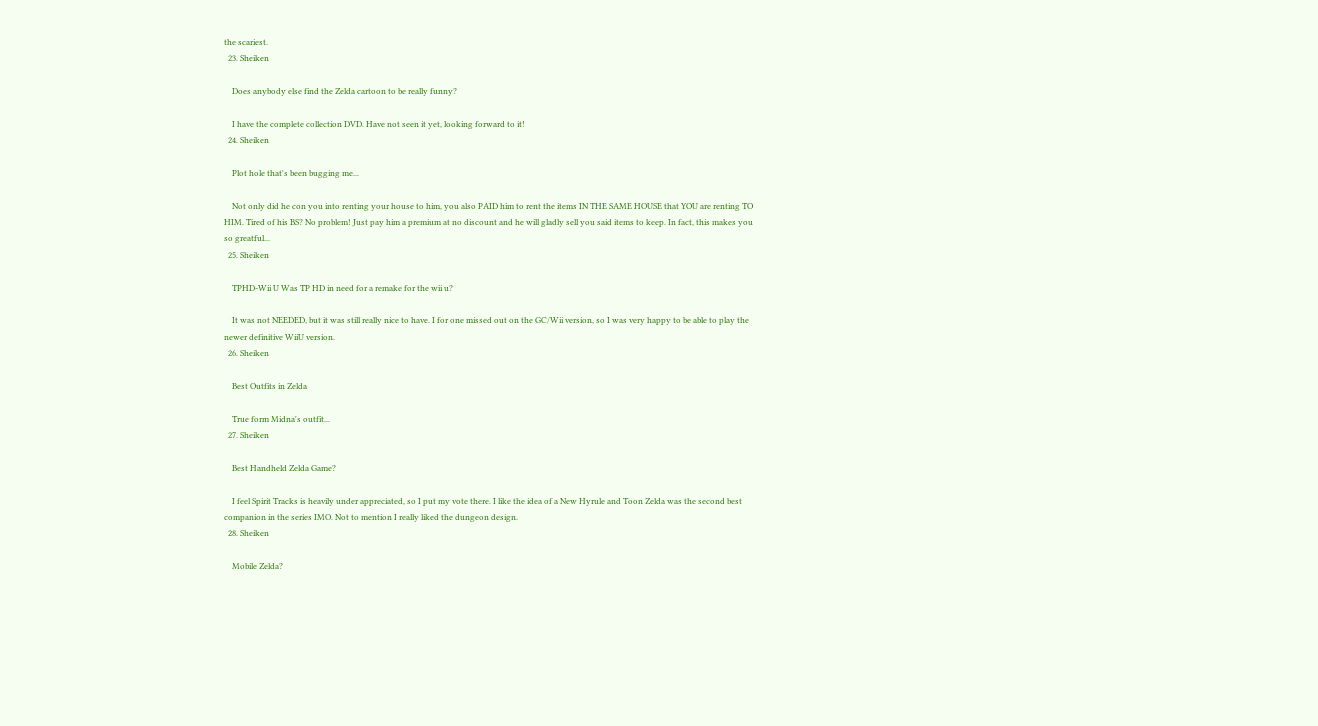the scariest.
  23. Sheiken

    Does anybody else find the Zelda cartoon to be really funny?

    I have the complete collection DVD. Have not seen it yet, looking forward to it!
  24. Sheiken

    Plot hole that's been bugging me...

    Not only did he con you into renting your house to him, you also PAID him to rent the items IN THE SAME HOUSE that YOU are renting TO HIM. Tired of his BS? No problem! Just pay him a premium at no discount and he will gladly sell you said items to keep. In fact, this makes you so greatful...
  25. Sheiken

    TPHD-Wii U Was TP HD in need for a remake for the wii u?

    It was not NEEDED, but it was still really nice to have. I for one missed out on the GC/Wii version, so I was very happy to be able to play the newer definitive WiiU version.
  26. Sheiken

    Best Outfits in Zelda

    True form Midna's outfit...
  27. Sheiken

    Best Handheld Zelda Game?

    I feel Spirit Tracks is heavily under appreciated, so I put my vote there. I like the idea of a New Hyrule and Toon Zelda was the second best companion in the series IMO. Not to mention I really liked the dungeon design.
  28. Sheiken

    Mobile Zelda?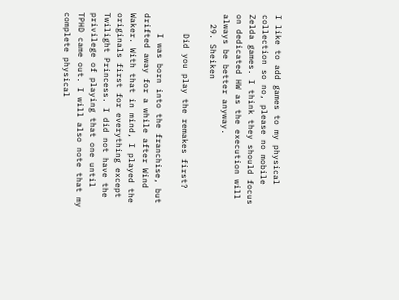I like to add games to my physical collection so no, please no mobile Zelda games. I think they should focus on dedicated HW as the execution will always be better anyway.
  29. Sheiken

    Did you play the remakes first?

    I was born into the franchise, but drifted away for a while after Wind Waker. With that in mind, I played the originals first for everything except Twilight Princess. I did not have the privilege of playing that one until TPHD came out. I will also note that my complete physical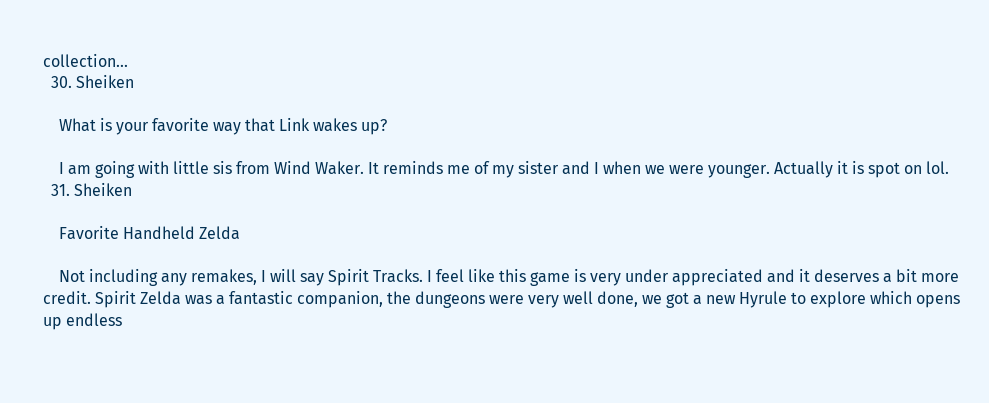collection...
  30. Sheiken

    What is your favorite way that Link wakes up?

    I am going with little sis from Wind Waker. It reminds me of my sister and I when we were younger. Actually it is spot on lol.
  31. Sheiken

    Favorite Handheld Zelda

    Not including any remakes, I will say Spirit Tracks. I feel like this game is very under appreciated and it deserves a bit more credit. Spirit Zelda was a fantastic companion, the dungeons were very well done, we got a new Hyrule to explore which opens up endless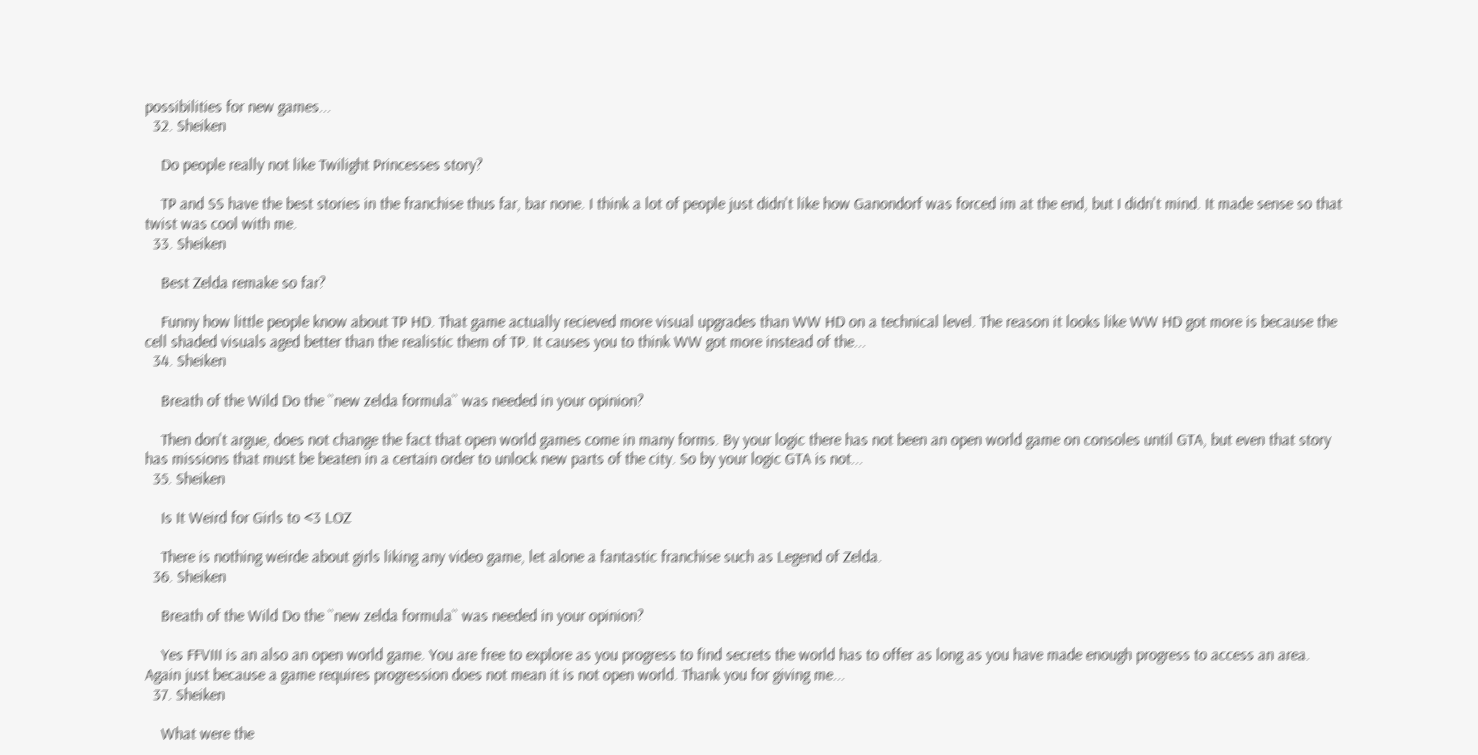possibilities for new games...
  32. Sheiken

    Do people really not like Twilight Princesses story?

    TP and SS have the best stories in the franchise thus far, bar none. I think a lot of people just didn't like how Ganondorf was forced im at the end, but I didn't mind. It made sense so that twist was cool with me.
  33. Sheiken

    Best Zelda remake so far?

    Funny how little people know about TP HD. That game actually recieved more visual upgrades than WW HD on a technical level. The reason it looks like WW HD got more is because the cell shaded visuals aged better than the realistic them of TP. It causes you to think WW got more instead of the...
  34. Sheiken

    Breath of the Wild Do the ``new zelda formula`` was needed in your opinion?

    Then don't argue, does not change the fact that open world games come in many forms. By your logic there has not been an open world game on consoles until GTA, but even that story has missions that must be beaten in a certain order to unlock new parts of the city. So by your logic GTA is not...
  35. Sheiken

    Is It Weird for Girls to <3 LOZ

    There is nothing weirde about girls liking any video game, let alone a fantastic franchise such as Legend of Zelda.
  36. Sheiken

    Breath of the Wild Do the ``new zelda formula`` was needed in your opinion?

    Yes FFVIII is an also an open world game. You are free to explore as you progress to find secrets the world has to offer as long as you have made enough progress to access an area. Again just because a game requires progression does not mean it is not open world. Thank you for giving me...
  37. Sheiken

    What were the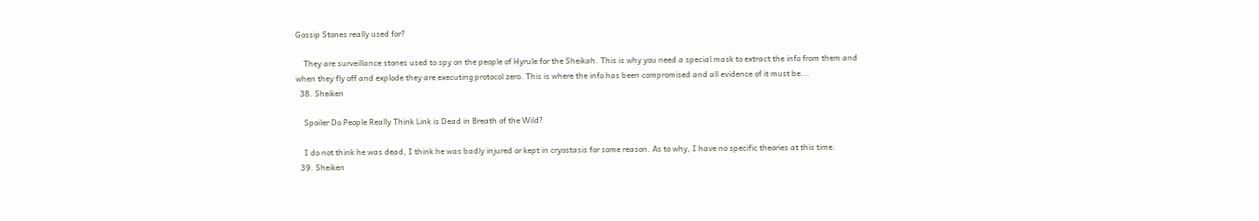Gossip Stones really used for?

    They are surveillance stones used to spy on the people of Hyrule for the Sheikah. This is why you need a special mask to extract the info from them and when they fly off and explode they are executing protocol zero. This is where the info has been compromised and all evidence of it must be...
  38. Sheiken

    Spoiler Do People Really Think Link is Dead in Breath of the Wild?

    I do not think he was dead, I think he was badly injured or kept in cryostasis for some reason. As to why, I have no specific theories at this time.
  39. Sheiken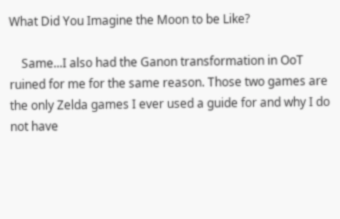What Did You Imagine the Moon to be Like?

    Same...I also had the Ganon transformation in OoT ruined for me for the same reason. Those two games are the only Zelda games I ever used a guide for and why I do not have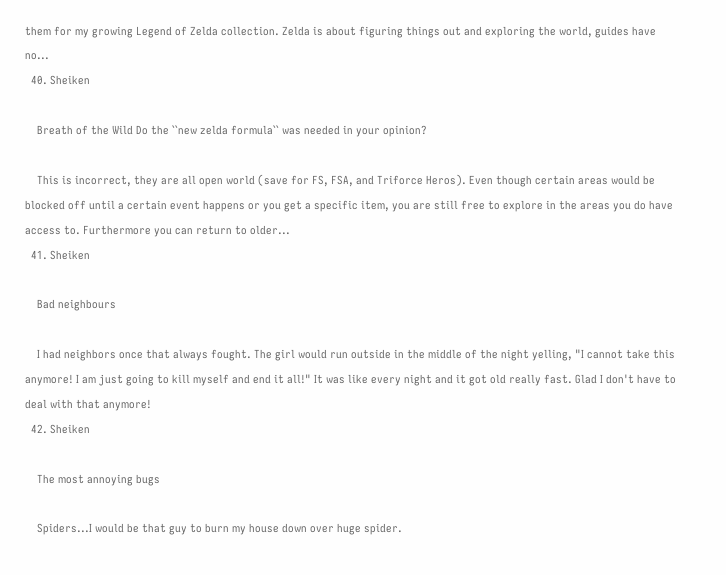them for my growing Legend of Zelda collection. Zelda is about figuring things out and exploring the world, guides have no...
  40. Sheiken

    Breath of the Wild Do the ``new zelda formula`` was needed in your opinion?

    This is incorrect, they are all open world (save for FS, FSA, and Triforce Heros). Even though certain areas would be blocked off until a certain event happens or you get a specific item, you are still free to explore in the areas you do have access to. Furthermore you can return to older...
  41. Sheiken

    Bad neighbours

    I had neighbors once that always fought. The girl would run outside in the middle of the night yelling, "I cannot take this anymore! I am just going to kill myself and end it all!" It was like every night and it got old really fast. Glad I don't have to deal with that anymore!
  42. Sheiken

    The most annoying bugs

    Spiders...I would be that guy to burn my house down over huge spider.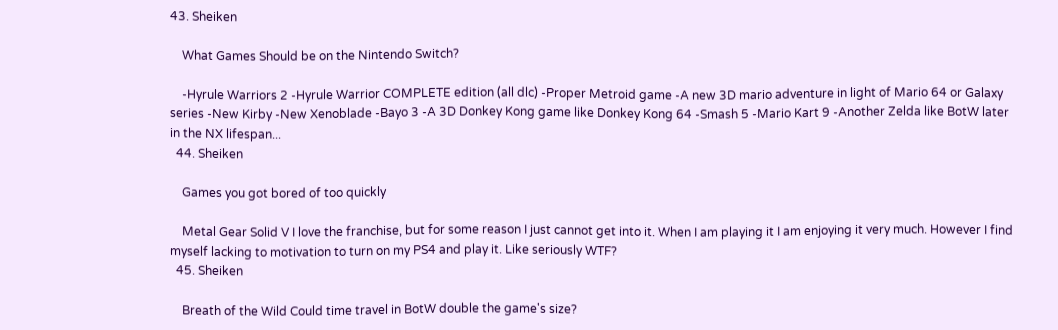43. Sheiken

    What Games Should be on the Nintendo Switch?

    -Hyrule Warriors 2 -Hyrule Warrior COMPLETE edition (all dlc) -Proper Metroid game -A new 3D mario adventure in light of Mario 64 or Galaxy series -New Kirby -New Xenoblade -Bayo 3 -A 3D Donkey Kong game like Donkey Kong 64 -Smash 5 -Mario Kart 9 -Another Zelda like BotW later in the NX lifespan...
  44. Sheiken

    Games you got bored of too quickly

    Metal Gear Solid V I love the franchise, but for some reason I just cannot get into it. When I am playing it I am enjoying it very much. However I find myself lacking to motivation to turn on my PS4 and play it. Like seriously WTF?
  45. Sheiken

    Breath of the Wild Could time travel in BotW double the game's size?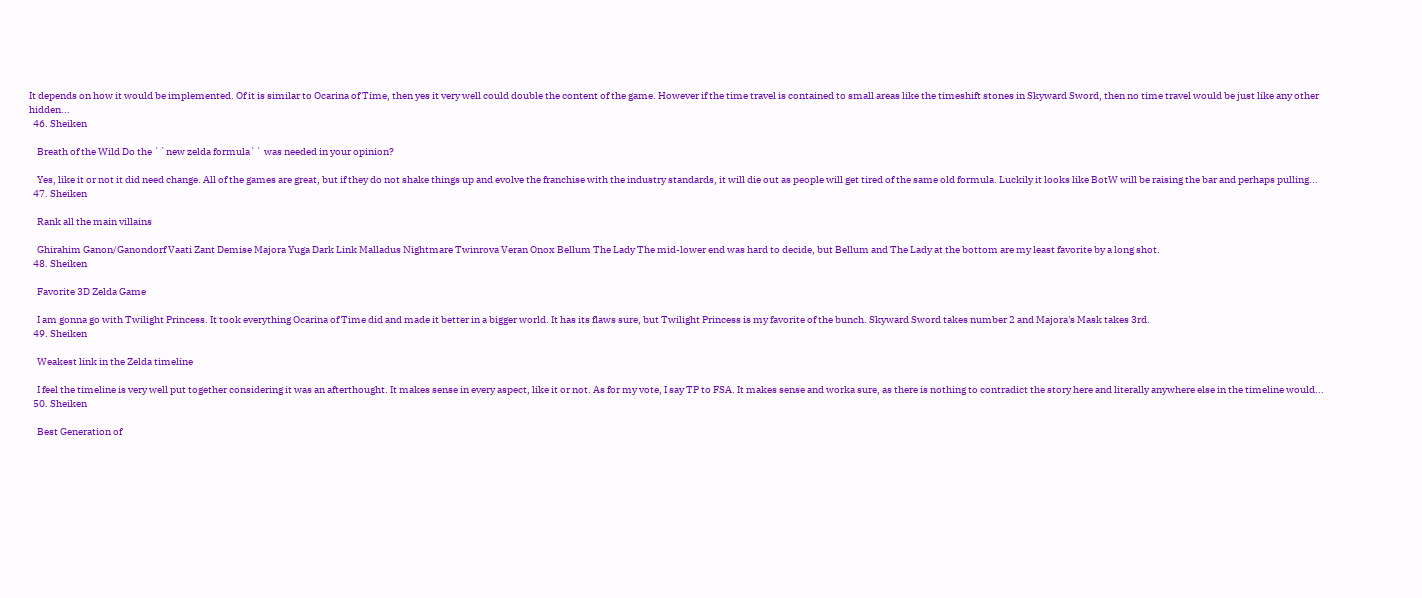It depends on how it would be implemented. Of it is similar to Ocarina of Time, then yes it very well could double the content of the game. However if the time travel is contained to small areas like the timeshift stones in Skyward Sword, then no time travel would be just like any other hidden...
  46. Sheiken

    Breath of the Wild Do the ``new zelda formula`` was needed in your opinion?

    Yes, like it or not it did need change. All of the games are great, but if they do not shake things up and evolve the franchise with the industry standards, it will die out as people will get tired of the same old formula. Luckily it looks like BotW will be raising the bar and perhaps pulling...
  47. Sheiken

    Rank all the main villains

    Ghirahim Ganon/Ganondorf Vaati Zant Demise Majora Yuga Dark Link Malladus Nightmare Twinrova Veran Onox Bellum The Lady The mid-lower end was hard to decide, but Bellum and The Lady at the bottom are my least favorite by a long shot.
  48. Sheiken

    Favorite 3D Zelda Game

    I am gonna go with Twilight Princess. It took everything Ocarina of Time did and made it better in a bigger world. It has its flaws sure, but Twilight Princess is my favorite of the bunch. Skyward Sword takes number 2 and Majora's Mask takes 3rd.
  49. Sheiken

    Weakest link in the Zelda timeline

    I feel the timeline is very well put together considering it was an afterthought. It makes sense in every aspect, like it or not. As for my vote, I say TP to FSA. It makes sense and worka sure, as there is nothing to contradict the story here and literally anywhere else in the timeline would...
  50. Sheiken

    Best Generation of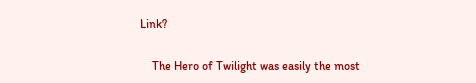Link?

    The Hero of Twilight was easily the most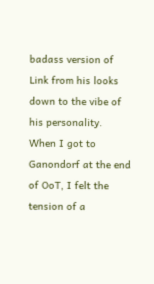badass version of Link from his looks down to the vibe of his personality. When I got to Ganondorf at the end of OoT, I felt the tension of a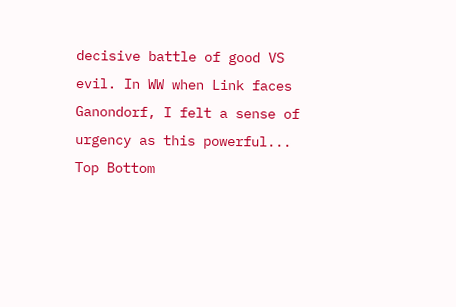decisive battle of good VS evil. In WW when Link faces Ganondorf, I felt a sense of urgency as this powerful...
Top Bottom